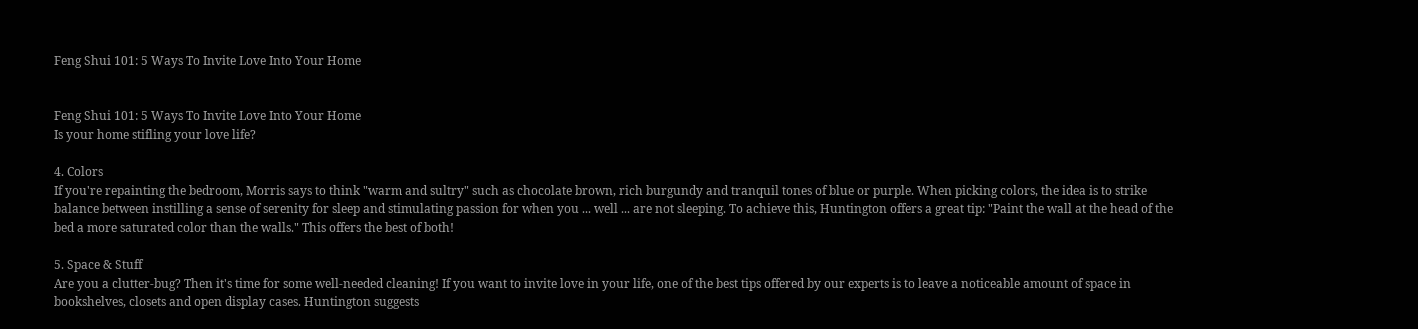Feng Shui 101: 5 Ways To Invite Love Into Your Home


Feng Shui 101: 5 Ways To Invite Love Into Your Home
Is your home stifling your love life?

4. Colors
If you're repainting the bedroom, Morris says to think "warm and sultry" such as chocolate brown, rich burgundy and tranquil tones of blue or purple. When picking colors, the idea is to strike balance between instilling a sense of serenity for sleep and stimulating passion for when you ... well ... are not sleeping. To achieve this, Huntington offers a great tip: "Paint the wall at the head of the bed a more saturated color than the walls." This offers the best of both!

5. Space & Stuff
Are you a clutter-bug? Then it's time for some well-needed cleaning! If you want to invite love in your life, one of the best tips offered by our experts is to leave a noticeable amount of space in bookshelves, closets and open display cases. Huntington suggests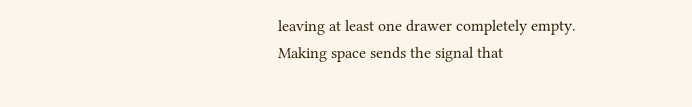leaving at least one drawer completely empty. Making space sends the signal that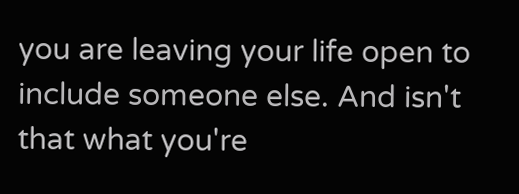you are leaving your life open to include someone else. And isn't that what you're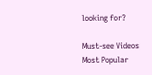looking for?

Must-see Videos
Most Popular